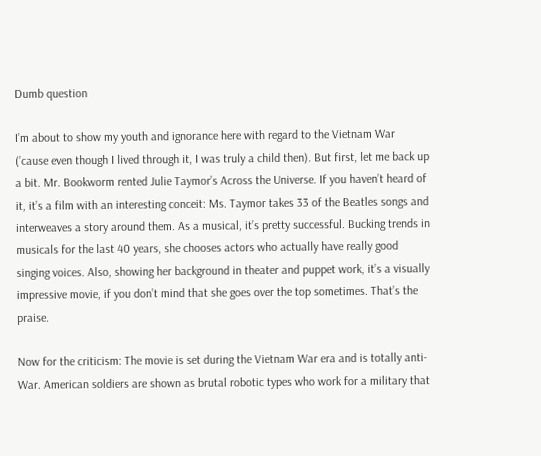Dumb question

I’m about to show my youth and ignorance here with regard to the Vietnam War (’cause even though I lived through it, I was truly a child then). But first, let me back up a bit. Mr. Bookworm rented Julie Taymor’s Across the Universe. If you haven’t heard of it, it’s a film with an interesting conceit: Ms. Taymor takes 33 of the Beatles songs and interweaves a story around them. As a musical, it’s pretty successful. Bucking trends in musicals for the last 40 years, she chooses actors who actually have really good singing voices. Also, showing her background in theater and puppet work, it’s a visually impressive movie, if you don’t mind that she goes over the top sometimes. That’s the praise.

Now for the criticism: The movie is set during the Vietnam War era and is totally anti-War. American soldiers are shown as brutal robotic types who work for a military that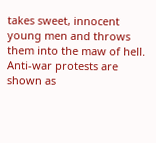takes sweet, innocent young men and throws them into the maw of hell. Anti-war protests are shown as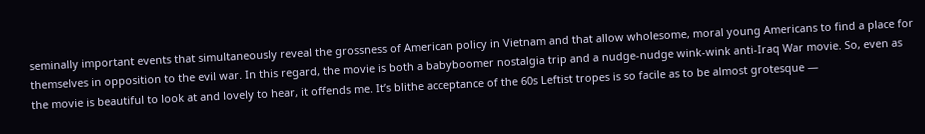seminally important events that simultaneously reveal the grossness of American policy in Vietnam and that allow wholesome, moral young Americans to find a place for themselves in opposition to the evil war. In this regard, the movie is both a babyboomer nostalgia trip and a nudge-nudge wink-wink anti-Iraq War movie. So, even as the movie is beautiful to look at and lovely to hear, it offends me. It’s blithe acceptance of the 60s Leftist tropes is so facile as to be almost grotesque —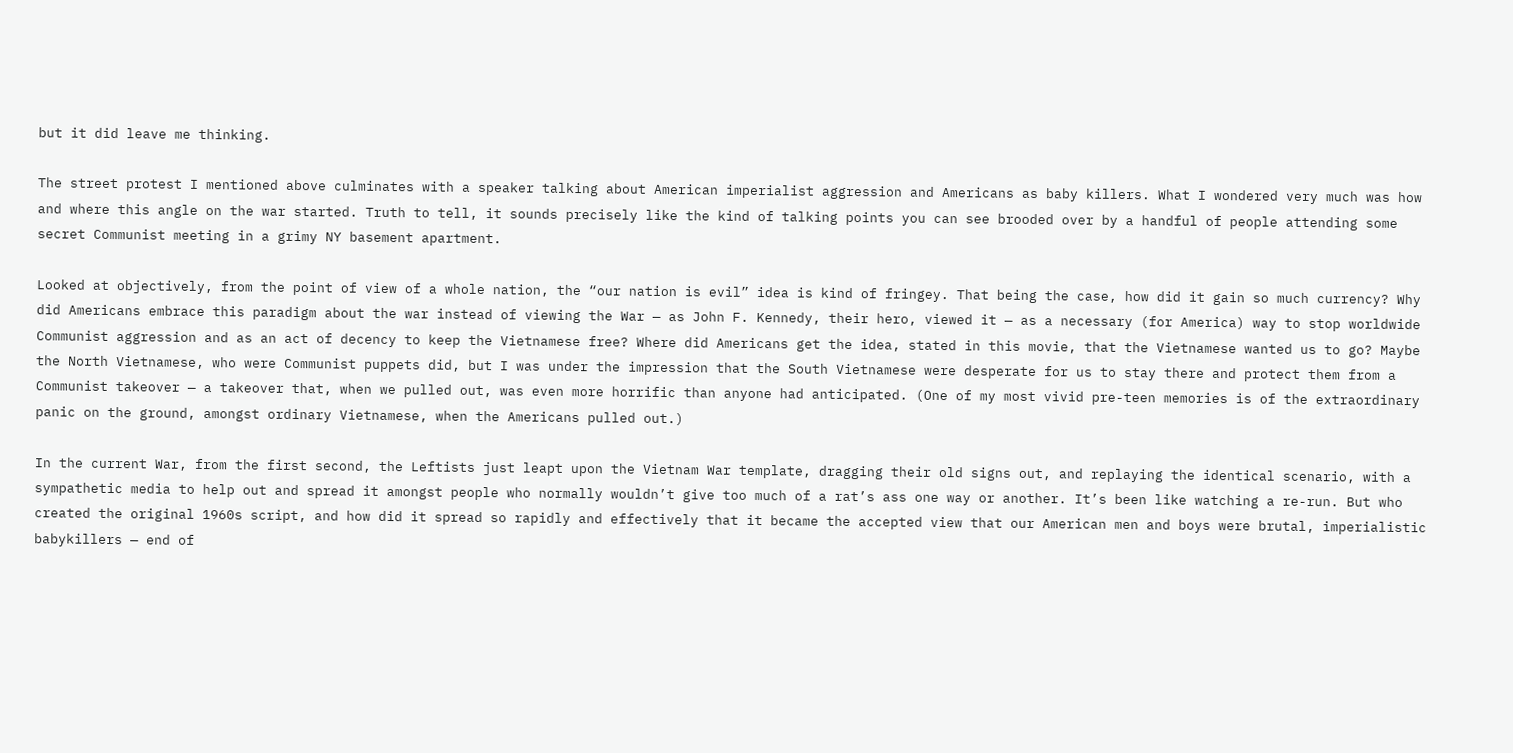but it did leave me thinking.

The street protest I mentioned above culminates with a speaker talking about American imperialist aggression and Americans as baby killers. What I wondered very much was how and where this angle on the war started. Truth to tell, it sounds precisely like the kind of talking points you can see brooded over by a handful of people attending some secret Communist meeting in a grimy NY basement apartment.

Looked at objectively, from the point of view of a whole nation, the “our nation is evil” idea is kind of fringey. That being the case, how did it gain so much currency? Why did Americans embrace this paradigm about the war instead of viewing the War — as John F. Kennedy, their hero, viewed it — as a necessary (for America) way to stop worldwide Communist aggression and as an act of decency to keep the Vietnamese free? Where did Americans get the idea, stated in this movie, that the Vietnamese wanted us to go? Maybe the North Vietnamese, who were Communist puppets did, but I was under the impression that the South Vietnamese were desperate for us to stay there and protect them from a Communist takeover — a takeover that, when we pulled out, was even more horrific than anyone had anticipated. (One of my most vivid pre-teen memories is of the extraordinary panic on the ground, amongst ordinary Vietnamese, when the Americans pulled out.)

In the current War, from the first second, the Leftists just leapt upon the Vietnam War template, dragging their old signs out, and replaying the identical scenario, with a sympathetic media to help out and spread it amongst people who normally wouldn’t give too much of a rat’s ass one way or another. It’s been like watching a re-run. But who created the original 1960s script, and how did it spread so rapidly and effectively that it became the accepted view that our American men and boys were brutal, imperialistic babykillers — end of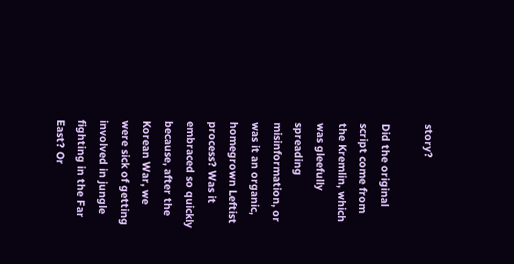story?

Did the original script come from the Kremlin, which was gleefully spreading misinformation, or was it an organic, homegrown Leftist process? Was it embraced so quickly because, after the Korean War, we were sick of getting involved in jungle fighting in the Far East? Or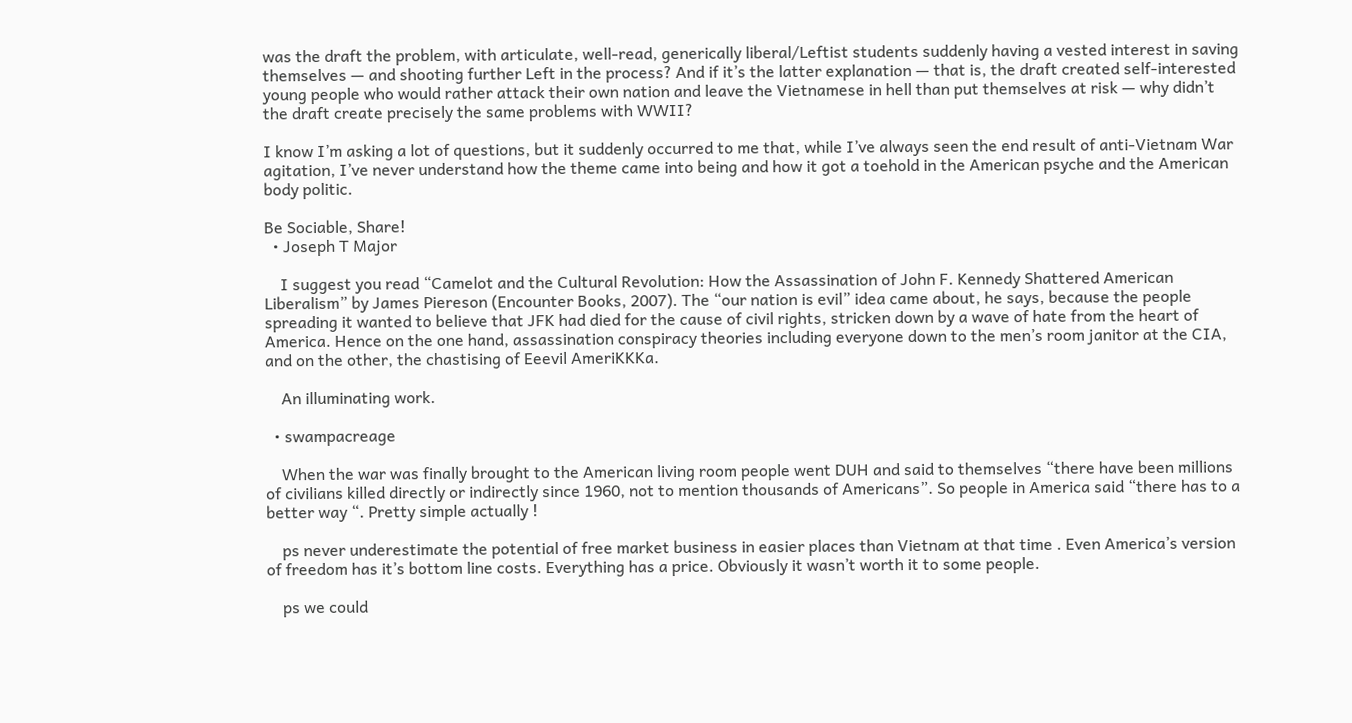was the draft the problem, with articulate, well-read, generically liberal/Leftist students suddenly having a vested interest in saving themselves — and shooting further Left in the process? And if it’s the latter explanation — that is, the draft created self-interested young people who would rather attack their own nation and leave the Vietnamese in hell than put themselves at risk — why didn’t the draft create precisely the same problems with WWII?

I know I’m asking a lot of questions, but it suddenly occurred to me that, while I’ve always seen the end result of anti-Vietnam War agitation, I’ve never understand how the theme came into being and how it got a toehold in the American psyche and the American body politic.

Be Sociable, Share!
  • Joseph T Major

    I suggest you read “Camelot and the Cultural Revolution: How the Assassination of John F. Kennedy Shattered American Liberalism” by James Piereson (Encounter Books, 2007). The “our nation is evil” idea came about, he says, because the people spreading it wanted to believe that JFK had died for the cause of civil rights, stricken down by a wave of hate from the heart of America. Hence on the one hand, assassination conspiracy theories including everyone down to the men’s room janitor at the CIA, and on the other, the chastising of Eeevil AmeriKKKa.

    An illuminating work.

  • swampacreage

    When the war was finally brought to the American living room people went DUH and said to themselves “there have been millions of civilians killed directly or indirectly since 1960, not to mention thousands of Americans”. So people in America said “there has to a better way “. Pretty simple actually !

    ps never underestimate the potential of free market business in easier places than Vietnam at that time . Even America’s version of freedom has it’s bottom line costs. Everything has a price. Obviously it wasn’t worth it to some people.

    ps we could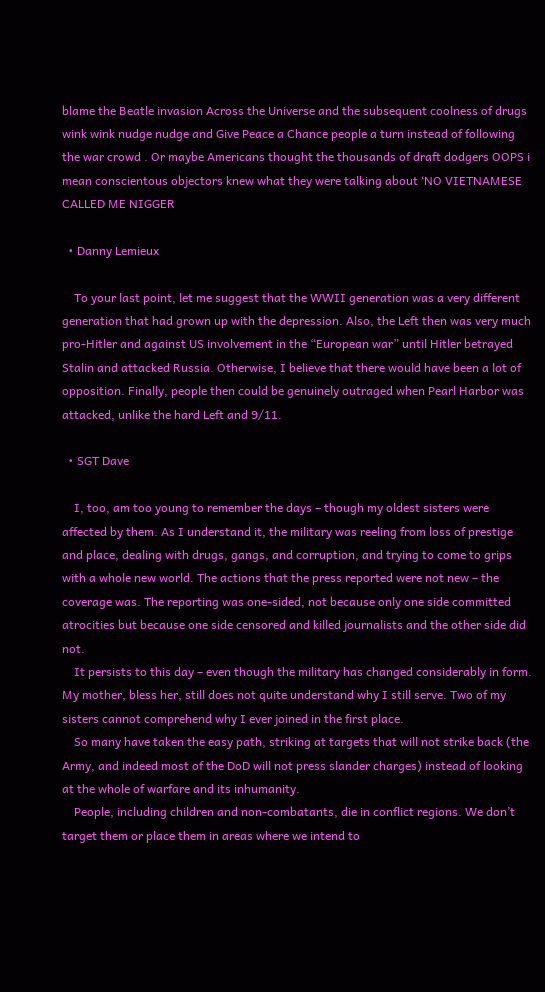blame the Beatle invasion Across the Universe and the subsequent coolness of drugs wink wink nudge nudge and Give Peace a Chance people a turn instead of following the war crowd . Or maybe Americans thought the thousands of draft dodgers OOPS i mean conscientous objectors knew what they were talking about ‘NO VIETNAMESE CALLED ME NIGGER

  • Danny Lemieux

    To your last point, let me suggest that the WWII generation was a very different generation that had grown up with the depression. Also, the Left then was very much pro-Hitler and against US involvement in the “European war” until Hitler betrayed Stalin and attacked Russia. Otherwise, I believe that there would have been a lot of opposition. Finally, people then could be genuinely outraged when Pearl Harbor was attacked, unlike the hard Left and 9/11.

  • SGT Dave

    I, too, am too young to remember the days – though my oldest sisters were affected by them. As I understand it, the military was reeling from loss of prestige and place, dealing with drugs, gangs, and corruption, and trying to come to grips with a whole new world. The actions that the press reported were not new – the coverage was. The reporting was one-sided, not because only one side committed atrocities but because one side censored and killed journalists and the other side did not.
    It persists to this day – even though the military has changed considerably in form. My mother, bless her, still does not quite understand why I still serve. Two of my sisters cannot comprehend why I ever joined in the first place.
    So many have taken the easy path, striking at targets that will not strike back (the Army, and indeed most of the DoD will not press slander charges) instead of looking at the whole of warfare and its inhumanity.
    People, including children and non-combatants, die in conflict regions. We don’t target them or place them in areas where we intend to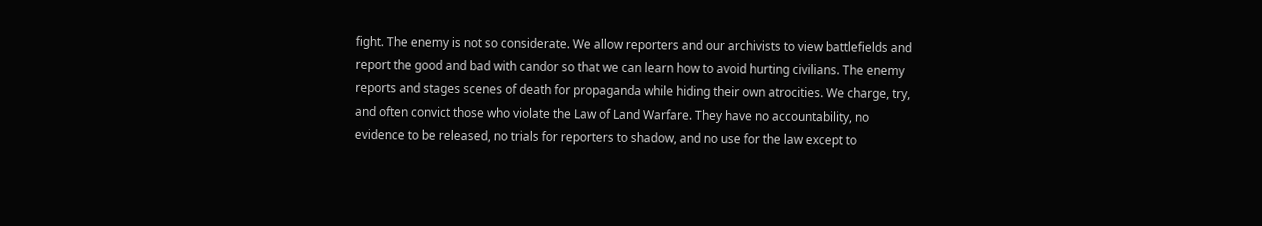fight. The enemy is not so considerate. We allow reporters and our archivists to view battlefields and report the good and bad with candor so that we can learn how to avoid hurting civilians. The enemy reports and stages scenes of death for propaganda while hiding their own atrocities. We charge, try, and often convict those who violate the Law of Land Warfare. They have no accountability, no evidence to be released, no trials for reporters to shadow, and no use for the law except to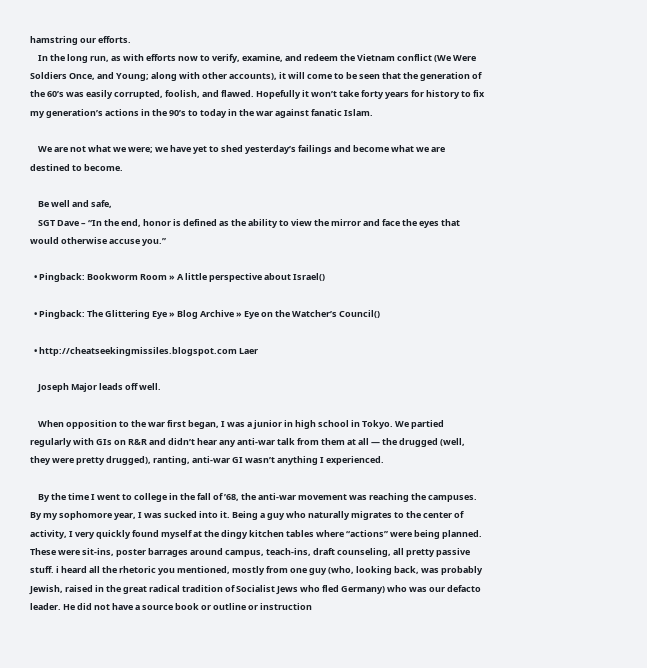hamstring our efforts.
    In the long run, as with efforts now to verify, examine, and redeem the Vietnam conflict (We Were Soldiers Once, and Young; along with other accounts), it will come to be seen that the generation of the 60’s was easily corrupted, foolish, and flawed. Hopefully it won’t take forty years for history to fix my generation’s actions in the 90’s to today in the war against fanatic Islam.

    We are not what we were; we have yet to shed yesterday’s failings and become what we are destined to become.

    Be well and safe,
    SGT Dave – “In the end, honor is defined as the ability to view the mirror and face the eyes that would otherwise accuse you.”

  • Pingback: Bookworm Room » A little perspective about Israel()

  • Pingback: The Glittering Eye » Blog Archive » Eye on the Watcher’s Council()

  • http://cheatseekingmissiles.blogspot.com Laer

    Joseph Major leads off well.

    When opposition to the war first began, I was a junior in high school in Tokyo. We partied regularly with GIs on R&R and didn’t hear any anti-war talk from them at all — the drugged (well, they were pretty drugged), ranting, anti-war GI wasn’t anything I experienced.

    By the time I went to college in the fall of ’68, the anti-war movement was reaching the campuses. By my sophomore year, I was sucked into it. Being a guy who naturally migrates to the center of activity, I very quickly found myself at the dingy kitchen tables where “actions” were being planned. These were sit-ins, poster barrages around campus, teach-ins, draft counseling, all pretty passive stuff. i heard all the rhetoric you mentioned, mostly from one guy (who, looking back, was probably Jewish, raised in the great radical tradition of Socialist Jews who fled Germany) who was our defacto leader. He did not have a source book or outline or instruction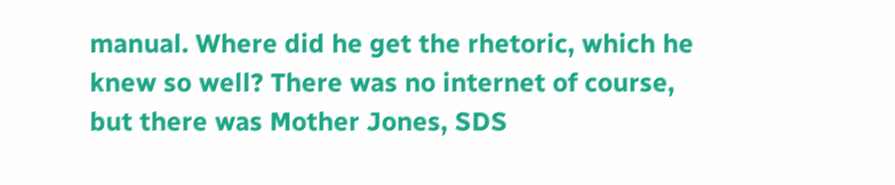manual. Where did he get the rhetoric, which he knew so well? There was no internet of course, but there was Mother Jones, SDS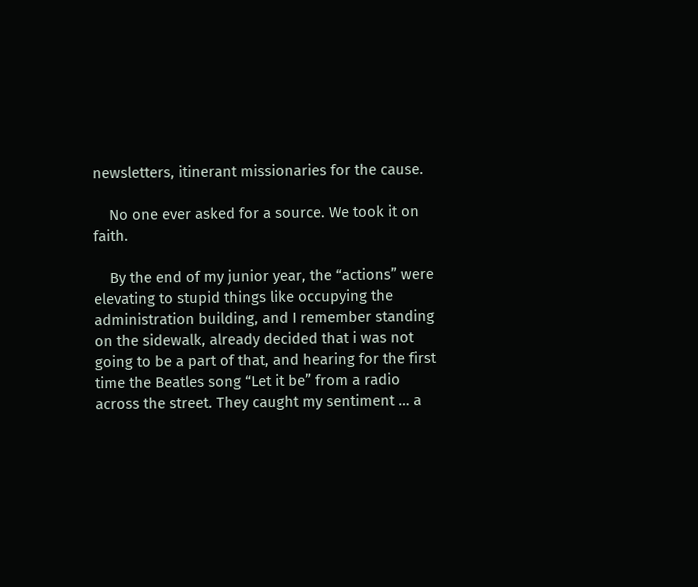newsletters, itinerant missionaries for the cause.

    No one ever asked for a source. We took it on faith.

    By the end of my junior year, the “actions” were elevating to stupid things like occupying the administration building, and I remember standing on the sidewalk, already decided that i was not going to be a part of that, and hearing for the first time the Beatles song “Let it be” from a radio across the street. They caught my sentiment … a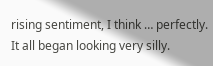rising sentiment, I think … perfectly. It all began looking very silly.